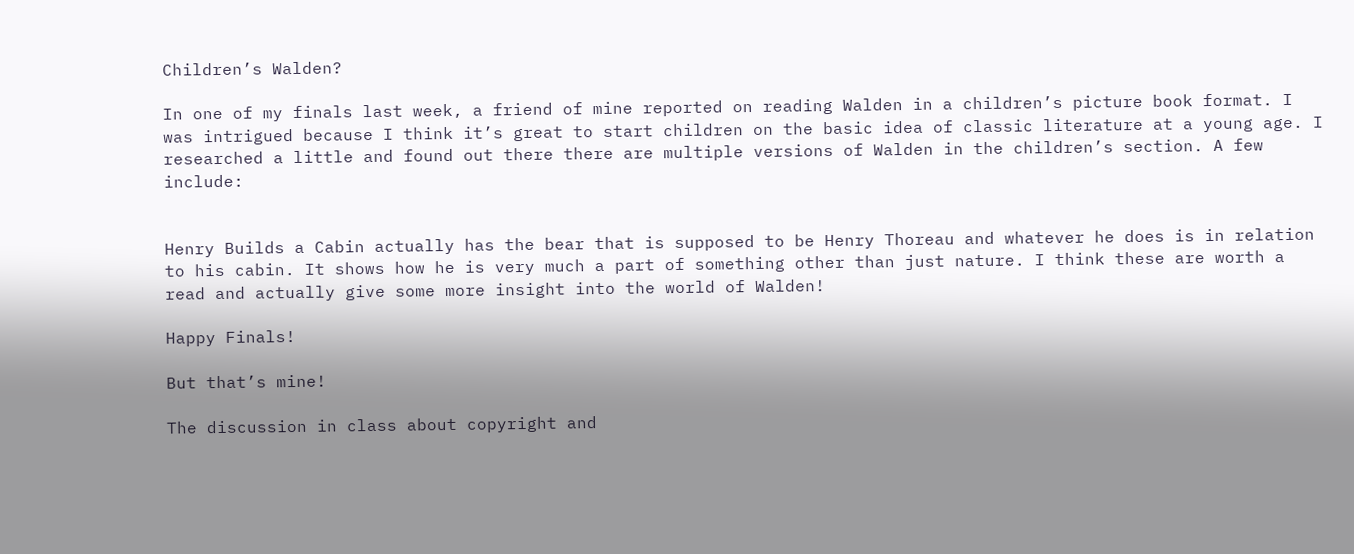Children’s Walden?

In one of my finals last week, a friend of mine reported on reading Walden in a children’s picture book format. I was intrigued because I think it’s great to start children on the basic idea of classic literature at a young age. I researched a little and found out there there are multiple versions of Walden in the children’s section. A few include:


Henry Builds a Cabin actually has the bear that is supposed to be Henry Thoreau and whatever he does is in relation to his cabin. It shows how he is very much a part of something other than just nature. I think these are worth a read and actually give some more insight into the world of Walden!

Happy Finals!

But that’s mine!

The discussion in class about copyright and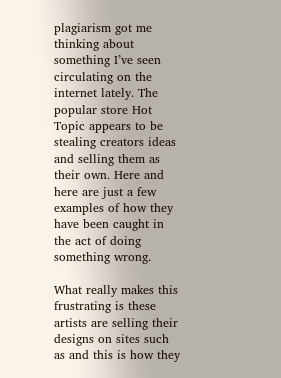plagiarism got me thinking about something I’ve seen circulating on the internet lately. The popular store Hot Topic appears to be stealing creators ideas and selling them as their own. Here and here are just a few examples of how they have been caught in the act of doing something wrong.

What really makes this frustrating is these artists are selling their designs on sites such as and this is how they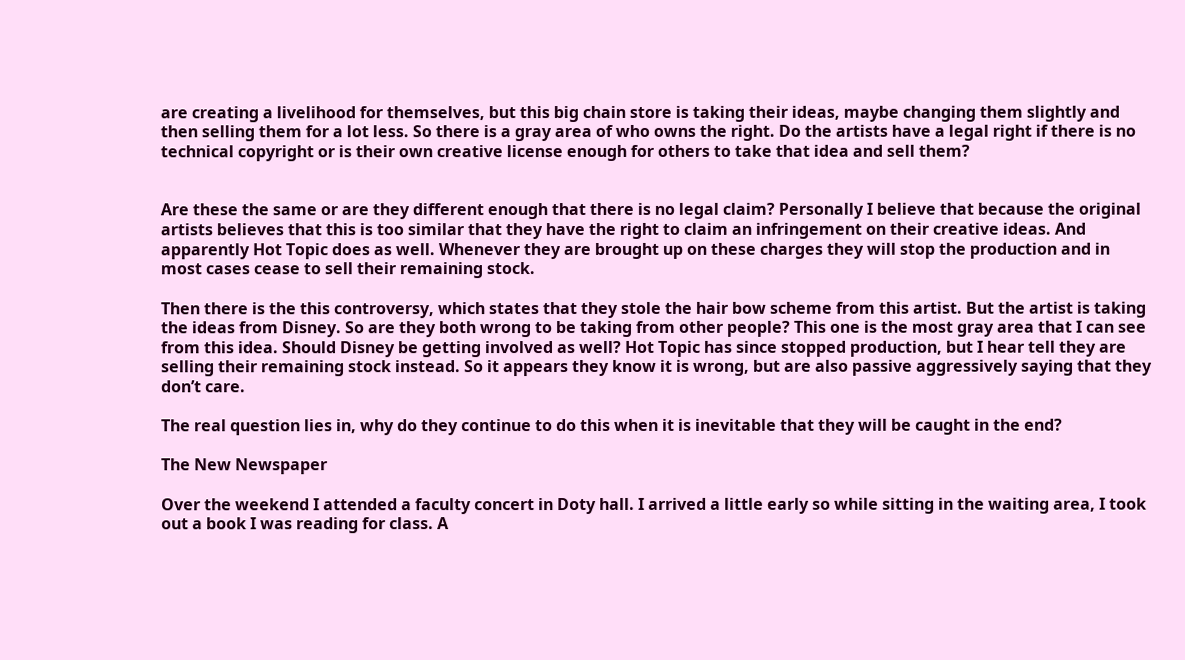are creating a livelihood for themselves, but this big chain store is taking their ideas, maybe changing them slightly and then selling them for a lot less. So there is a gray area of who owns the right. Do the artists have a legal right if there is no technical copyright or is their own creative license enough for others to take that idea and sell them?


Are these the same or are they different enough that there is no legal claim? Personally I believe that because the original artists believes that this is too similar that they have the right to claim an infringement on their creative ideas. And apparently Hot Topic does as well. Whenever they are brought up on these charges they will stop the production and in most cases cease to sell their remaining stock.

Then there is the this controversy, which states that they stole the hair bow scheme from this artist. But the artist is taking the ideas from Disney. So are they both wrong to be taking from other people? This one is the most gray area that I can see from this idea. Should Disney be getting involved as well? Hot Topic has since stopped production, but I hear tell they are selling their remaining stock instead. So it appears they know it is wrong, but are also passive aggressively saying that they don’t care.

The real question lies in, why do they continue to do this when it is inevitable that they will be caught in the end?

The New Newspaper

Over the weekend I attended a faculty concert in Doty hall. I arrived a little early so while sitting in the waiting area, I took out a book I was reading for class. A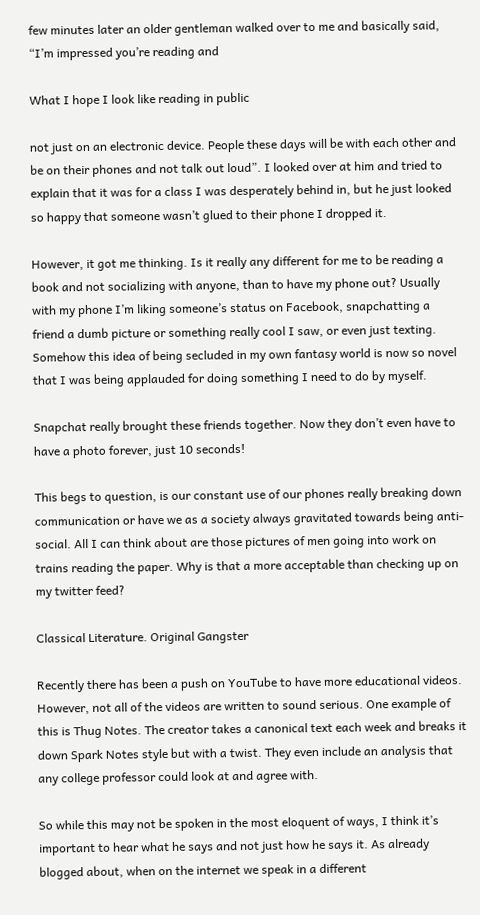few minutes later an older gentleman walked over to me and basically said, “I’m impressed you’re reading and

What I hope I look like reading in public

not just on an electronic device. People these days will be with each other and be on their phones and not talk out loud”. I looked over at him and tried to explain that it was for a class I was desperately behind in, but he just looked so happy that someone wasn’t glued to their phone I dropped it.

However, it got me thinking. Is it really any different for me to be reading a book and not socializing with anyone, than to have my phone out? Usually with my phone I’m liking someone’s status on Facebook, snapchatting a friend a dumb picture or something really cool I saw, or even just texting. Somehow this idea of being secluded in my own fantasy world is now so novel that I was being applauded for doing something I need to do by myself.

Snapchat really brought these friends together. Now they don’t even have to have a photo forever, just 10 seconds!

This begs to question, is our constant use of our phones really breaking down communication or have we as a society always gravitated towards being anti-social. All I can think about are those pictures of men going into work on trains reading the paper. Why is that a more acceptable than checking up on my twitter feed?

Classical Literature. Original Gangster

Recently there has been a push on YouTube to have more educational videos. However, not all of the videos are written to sound serious. One example of this is Thug Notes. The creator takes a canonical text each week and breaks it down Spark Notes style but with a twist. They even include an analysis that any college professor could look at and agree with.

So while this may not be spoken in the most eloquent of ways, I think it’s important to hear what he says and not just how he says it. As already blogged about, when on the internet we speak in a different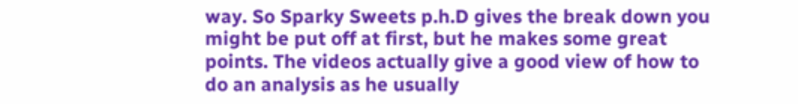way. So Sparky Sweets p.h.D gives the break down you might be put off at first, but he makes some great points. The videos actually give a good view of how to do an analysis as he usually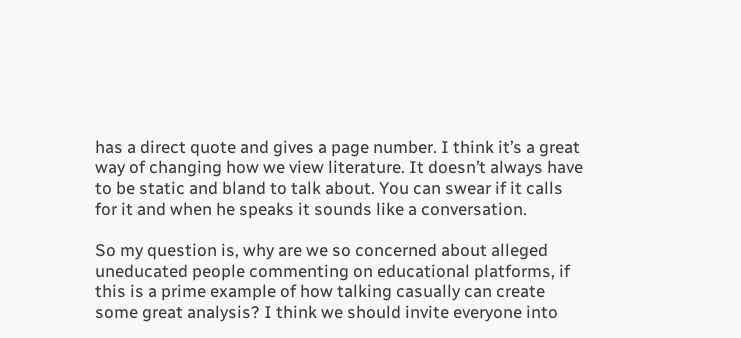has a direct quote and gives a page number. I think it’s a great way of changing how we view literature. It doesn’t always have to be static and bland to talk about. You can swear if it calls for it and when he speaks it sounds like a conversation.

So my question is, why are we so concerned about alleged uneducated people commenting on educational platforms, if this is a prime example of how talking casually can create some great analysis? I think we should invite everyone into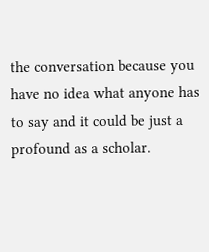the conversation because you have no idea what anyone has to say and it could be just a profound as a scholar.